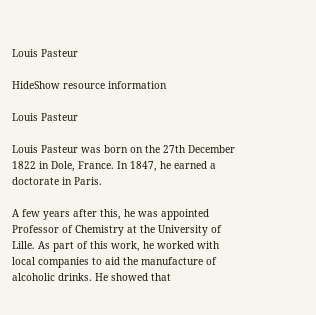Louis Pasteur

HideShow resource information

Louis Pasteur

Louis Pasteur was born on the 27th December 1822 in Dole, France. In 1847, he earned a doctorate in Paris.

A few years after this, he was appointed Professor of Chemistry at the University of Lille. As part of this work, he worked with local companies to aid the manufacture of alcoholic drinks. He showed that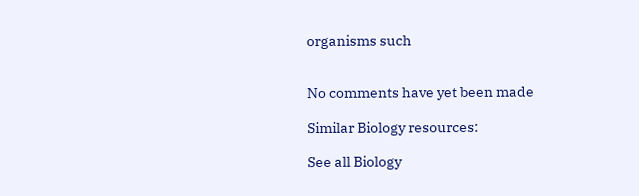organisms such


No comments have yet been made

Similar Biology resources:

See all Biology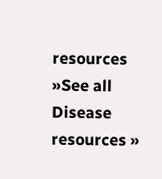resources »See all Disease resources »